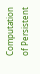Computation of Persistent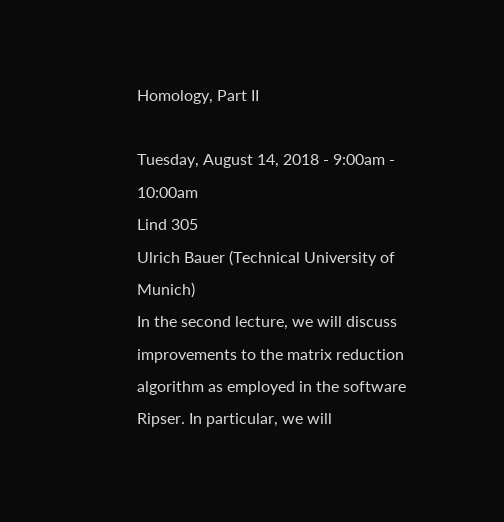Homology, Part II

Tuesday, August 14, 2018 - 9:00am - 10:00am
Lind 305
Ulrich Bauer (Technical University of Munich)
In the second lecture, we will discuss improvements to the matrix reduction algorithm as employed in the software Ripser. In particular, we will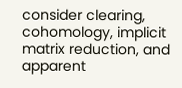consider clearing, cohomology, implicit matrix reduction, and apparent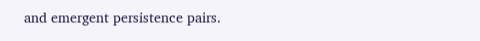and emergent persistence pairs.